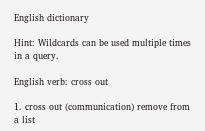English dictionary

Hint: Wildcards can be used multiple times in a query.

English verb: cross out

1. cross out (communication) remove from a list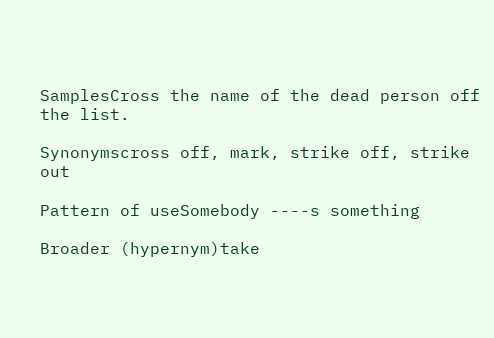SamplesCross the name of the dead person off the list.

Synonymscross off, mark, strike off, strike out

Pattern of useSomebody ----s something

Broader (hypernym)take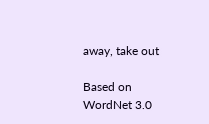away, take out

Based on WordNet 3.0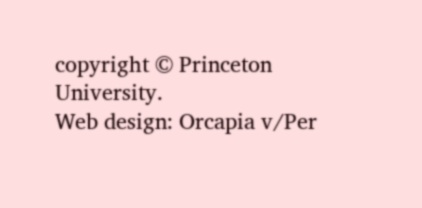copyright © Princeton University.
Web design: Orcapia v/Per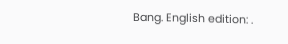Bang. English edition: .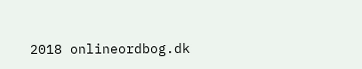2018 onlineordbog.dk